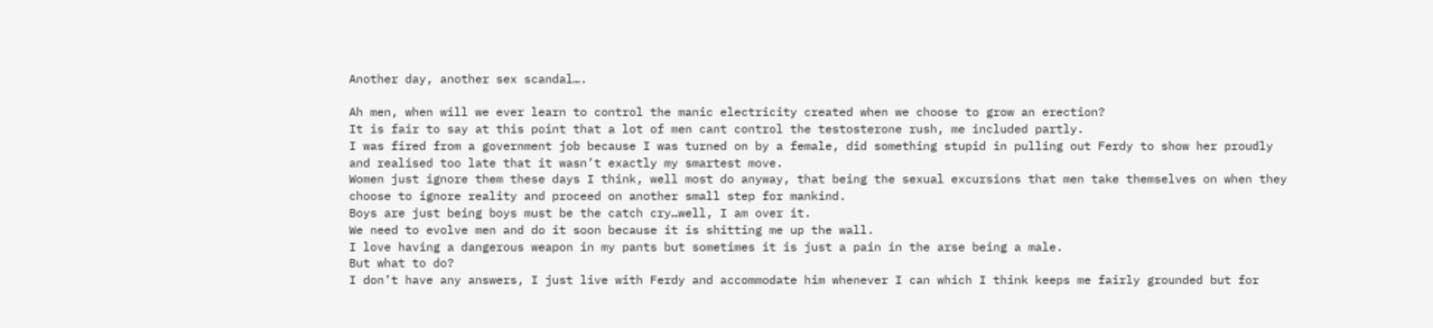Another day, another sex scandal….

Ah men, when will we ever learn to control the manic electricity created when we choose to grow an erection?
It is fair to say at this point that a lot of men cant control the testosterone rush, me included partly.
I was fired from a government job because I was turned on by a female, did something stupid in pulling out Ferdy to show her proudly and realised too late that it wasn’t exactly my smartest move.
Women just ignore them these days I think, well most do anyway, that being the sexual excursions that men take themselves on when they choose to ignore reality and proceed on another small step for mankind.
Boys are just being boys must be the catch cry…well, I am over it.
We need to evolve men and do it soon because it is shitting me up the wall.
I love having a dangerous weapon in my pants but sometimes it is just a pain in the arse being a male.
But what to do?
I don’t have any answers, I just live with Ferdy and accommodate him whenever I can which I think keeps me fairly grounded but for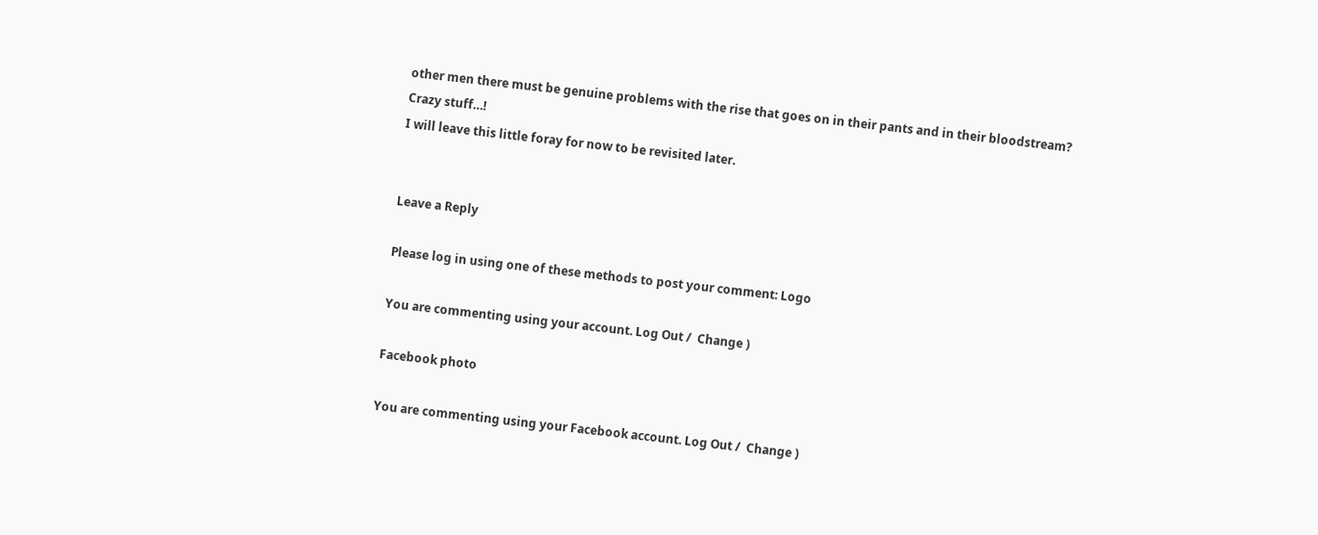other men there must be genuine problems with the rise that goes on in their pants and in their bloodstream?
Crazy stuff…!
I will leave this little foray for now to be revisited later.


Leave a Reply

Please log in using one of these methods to post your comment: Logo

You are commenting using your account. Log Out /  Change )

Facebook photo

You are commenting using your Facebook account. Log Out /  Change )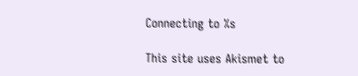Connecting to %s

This site uses Akismet to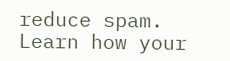reduce spam. Learn how your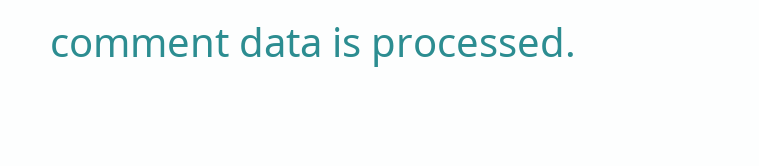comment data is processed.